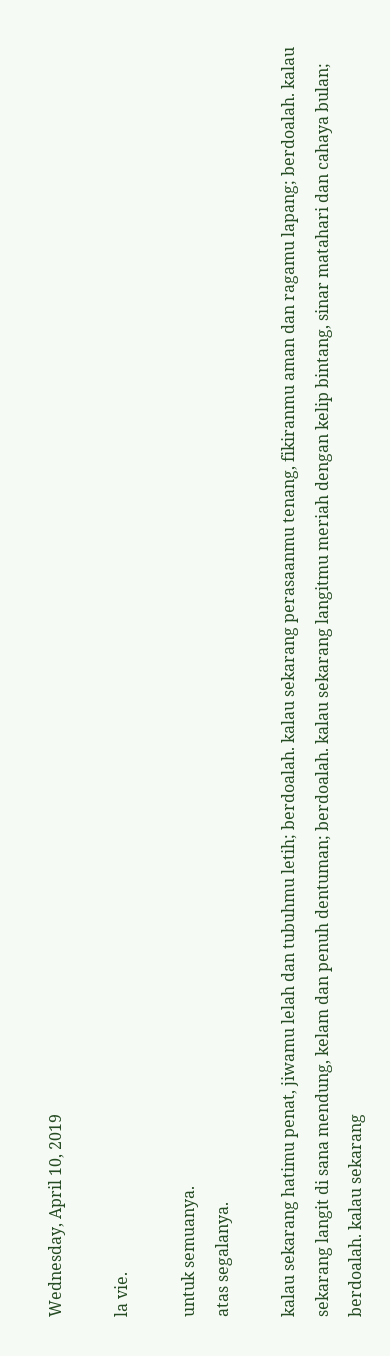Wednesday, April 10, 2019

la vie.

untuk semuanya.
atas segalanya.

kalau sekarang hatimu penat, jiwamu lelah dan tubuhmu letih; berdoalah. kalau sekarang perasaanmu tenang, fikiranmu aman dan ragamu lapang; berdoalah. kalau sekarang langit di sana mendung, kelam dan penuh dentuman; berdoalah. kalau sekarang langitmu meriah dengan kelip bintang, sinar matahari dan cahaya bulan; berdoalah. kalau sekarang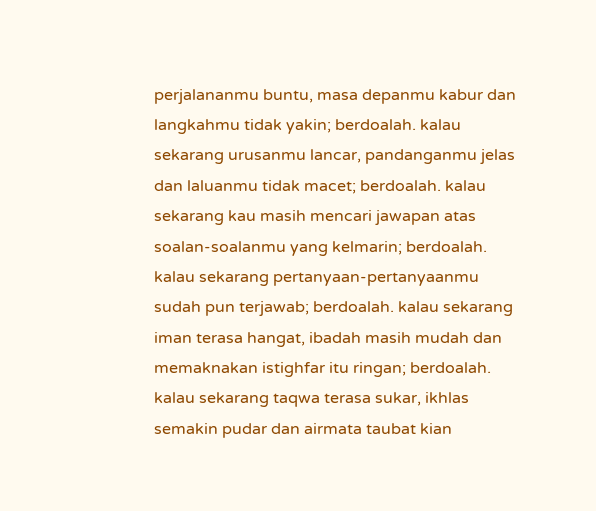perjalananmu buntu, masa depanmu kabur dan langkahmu tidak yakin; berdoalah. kalau sekarang urusanmu lancar, pandanganmu jelas dan laluanmu tidak macet; berdoalah. kalau sekarang kau masih mencari jawapan atas soalan-soalanmu yang kelmarin; berdoalah. kalau sekarang pertanyaan-pertanyaanmu sudah pun terjawab; berdoalah. kalau sekarang iman terasa hangat, ibadah masih mudah dan memaknakan istighfar itu ringan; berdoalah. kalau sekarang taqwa terasa sukar, ikhlas semakin pudar dan airmata taubat kian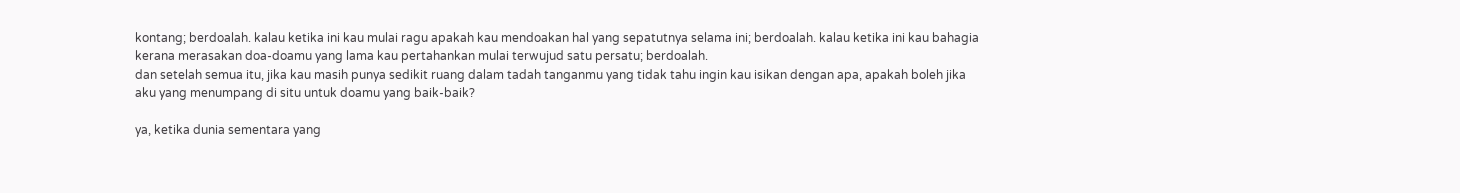kontang; berdoalah. kalau ketika ini kau mulai ragu apakah kau mendoakan hal yang sepatutnya selama ini; berdoalah. kalau ketika ini kau bahagia kerana merasakan doa-doamu yang lama kau pertahankan mulai terwujud satu persatu; berdoalah.
dan setelah semua itu, jika kau masih punya sedikit ruang dalam tadah tanganmu yang tidak tahu ingin kau isikan dengan apa, apakah boleh jika aku yang menumpang di situ untuk doamu yang baik-baik?

ya, ketika dunia sementara yang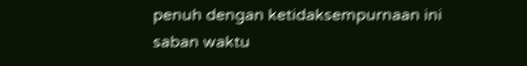penuh dengan ketidaksempurnaan ini saban waktu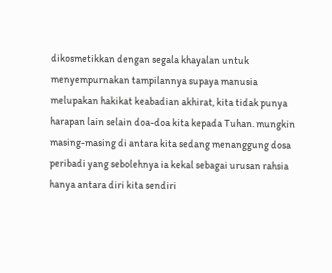dikosmetikkan dengan segala khayalan untuk menyempurnakan tampilannya supaya manusia melupakan hakikat keabadian akhirat, kita tidak punya harapan lain selain doa-doa kita kepada Tuhan. mungkin masing-masing di antara kita sedang menanggung dosa peribadi yang sebolehnya ia kekal sebagai urusan rahsia hanya antara diri kita sendiri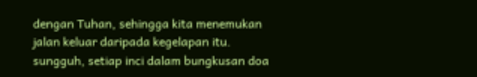dengan Tuhan, sehingga kita menemukan jalan keluar daripada kegelapan itu. sungguh, setiap inci dalam bungkusan doa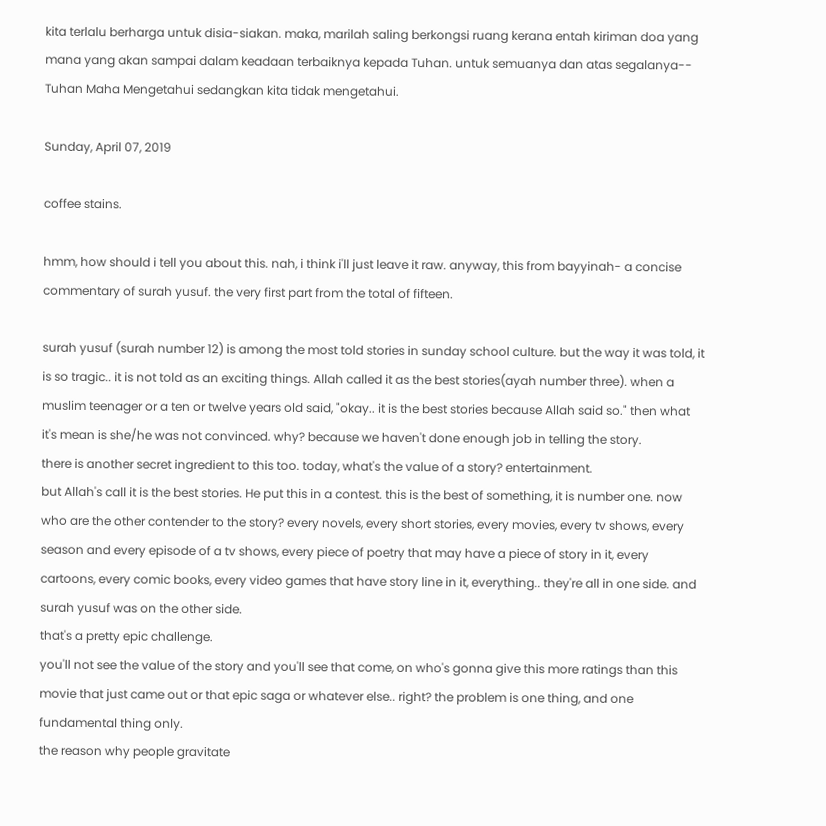kita terlalu berharga untuk disia-siakan. maka, marilah saling berkongsi ruang kerana entah kiriman doa yang mana yang akan sampai dalam keadaan terbaiknya kepada Tuhan. untuk semuanya dan atas segalanya-- Tuhan Maha Mengetahui sedangkan kita tidak mengetahui.

Sunday, April 07, 2019

coffee stains.

hmm, how should i tell you about this. nah, i think i'll just leave it raw. anyway, this from bayyinah- a concise commentary of surah yusuf. the very first part from the total of fifteen.

surah yusuf (surah number 12) is among the most told stories in sunday school culture. but the way it was told, it is so tragic.. it is not told as an exciting things. Allah called it as the best stories(ayah number three). when a muslim teenager or a ten or twelve years old said, "okay.. it is the best stories because Allah said so." then what it's mean is she/he was not convinced. why? because we haven't done enough job in telling the story.
there is another secret ingredient to this too. today, what's the value of a story? entertainment.
but Allah's call it is the best stories. He put this in a contest. this is the best of something, it is number one. now who are the other contender to the story? every novels, every short stories, every movies, every tv shows, every season and every episode of a tv shows, every piece of poetry that may have a piece of story in it, every cartoons, every comic books, every video games that have story line in it, everything.. they're all in one side. and surah yusuf was on the other side.
that's a pretty epic challenge.
you'll not see the value of the story and you'll see that come, on who's gonna give this more ratings than this movie that just came out or that epic saga or whatever else.. right? the problem is one thing, and one fundamental thing only.
the reason why people gravitate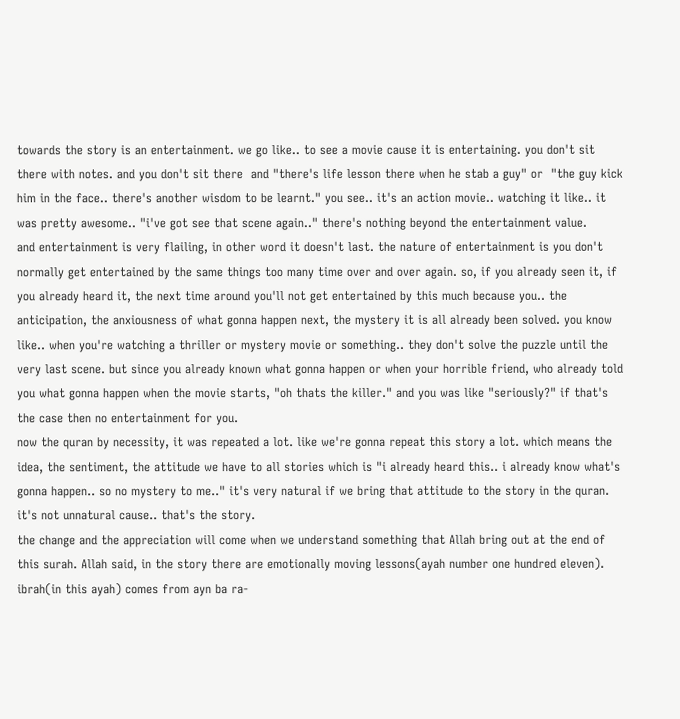towards the story is an entertainment. we go like.. to see a movie cause it is entertaining. you don't sit there with notes. and you don't sit there  and "there's life lesson there when he stab a guy" or  "the guy kick him in the face.. there's another wisdom to be learnt." you see.. it's an action movie.. watching it like.. it was pretty awesome.. "i've got see that scene again.." there's nothing beyond the entertainment value.
and entertainment is very flailing, in other word it doesn't last. the nature of entertainment is you don't normally get entertained by the same things too many time over and over again. so, if you already seen it, if you already heard it, the next time around you'll not get entertained by this much because you.. the anticipation, the anxiousness of what gonna happen next, the mystery it is all already been solved. you know like.. when you're watching a thriller or mystery movie or something.. they don't solve the puzzle until the very last scene. but since you already known what gonna happen or when your horrible friend, who already told you what gonna happen when the movie starts, "oh thats the killer." and you was like "seriously?" if that's the case then no entertainment for you.
now the quran by necessity, it was repeated a lot. like we're gonna repeat this story a lot. which means the idea, the sentiment, the attitude we have to all stories which is "i already heard this.. i already know what's gonna happen.. so no mystery to me.." it's very natural if we bring that attitude to the story in the quran. it's not unnatural cause.. that's the story.
the change and the appreciation will come when we understand something that Allah bring out at the end of this surah. Allah said, in the story there are emotionally moving lessons(ayah number one hundred eleven). ibrah(in this ayah) comes from ayn ba ra-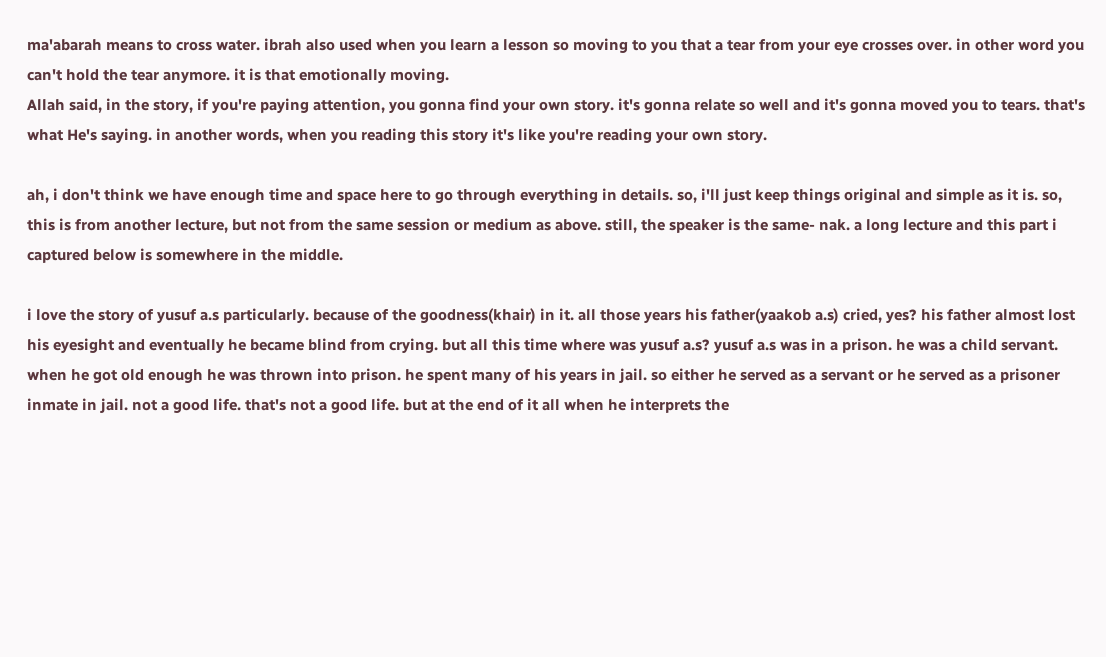ma'abarah means to cross water. ibrah also used when you learn a lesson so moving to you that a tear from your eye crosses over. in other word you can't hold the tear anymore. it is that emotionally moving.
Allah said, in the story, if you're paying attention, you gonna find your own story. it's gonna relate so well and it's gonna moved you to tears. that's what He's saying. in another words, when you reading this story it's like you're reading your own story.

ah, i don't think we have enough time and space here to go through everything in details. so, i'll just keep things original and simple as it is. so, this is from another lecture, but not from the same session or medium as above. still, the speaker is the same- nak. a long lecture and this part i captured below is somewhere in the middle.

i love the story of yusuf a.s particularly. because of the goodness(khair) in it. all those years his father(yaakob a.s) cried, yes? his father almost lost his eyesight and eventually he became blind from crying. but all this time where was yusuf a.s? yusuf a.s was in a prison. he was a child servant. when he got old enough he was thrown into prison. he spent many of his years in jail. so either he served as a servant or he served as a prisoner inmate in jail. not a good life. that's not a good life. but at the end of it all when he interprets the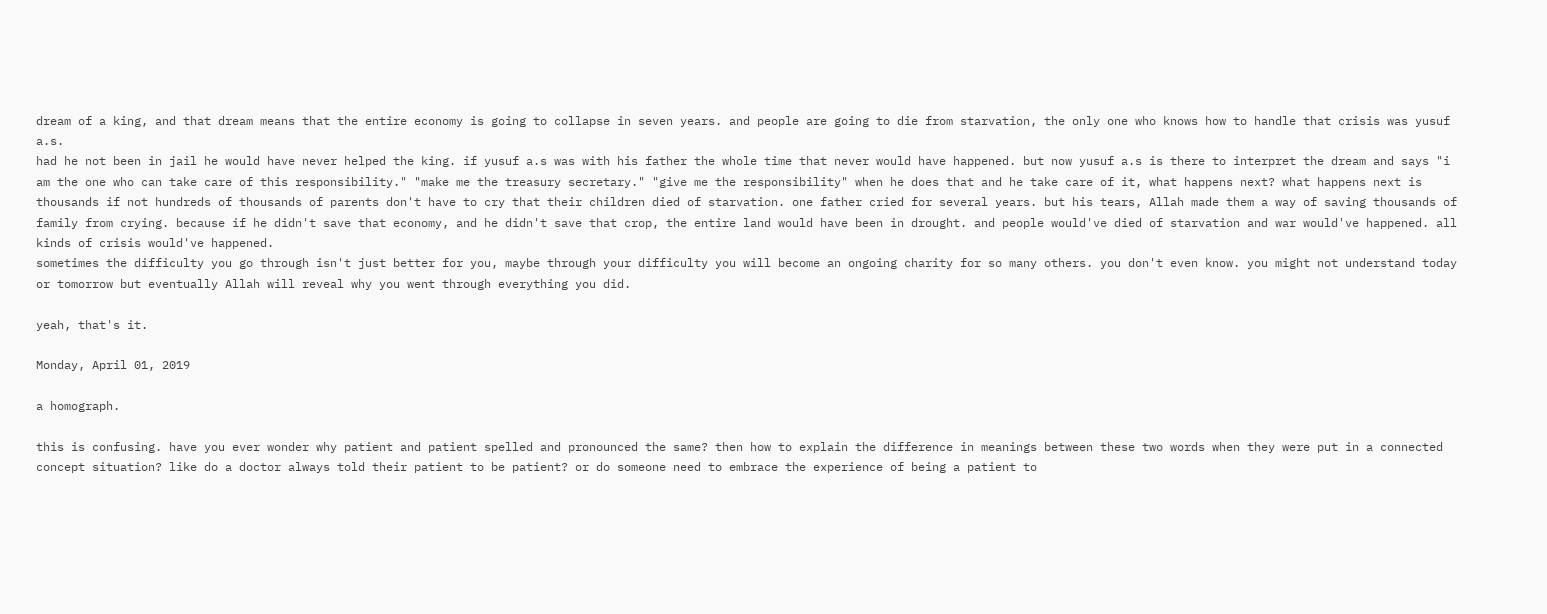dream of a king, and that dream means that the entire economy is going to collapse in seven years. and people are going to die from starvation, the only one who knows how to handle that crisis was yusuf a.s.
had he not been in jail he would have never helped the king. if yusuf a.s was with his father the whole time that never would have happened. but now yusuf a.s is there to interpret the dream and says "i am the one who can take care of this responsibility." "make me the treasury secretary." "give me the responsibility" when he does that and he take care of it, what happens next? what happens next is thousands if not hundreds of thousands of parents don't have to cry that their children died of starvation. one father cried for several years. but his tears, Allah made them a way of saving thousands of family from crying. because if he didn't save that economy, and he didn't save that crop, the entire land would have been in drought. and people would've died of starvation and war would've happened. all kinds of crisis would've happened.
sometimes the difficulty you go through isn't just better for you, maybe through your difficulty you will become an ongoing charity for so many others. you don't even know. you might not understand today or tomorrow but eventually Allah will reveal why you went through everything you did.

yeah, that's it.

Monday, April 01, 2019

a homograph.

this is confusing. have you ever wonder why patient and patient spelled and pronounced the same? then how to explain the difference in meanings between these two words when they were put in a connected concept situation? like do a doctor always told their patient to be patient? or do someone need to embrace the experience of being a patient to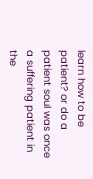learn how to be patient? or do a patient soul was once a suffering patient in the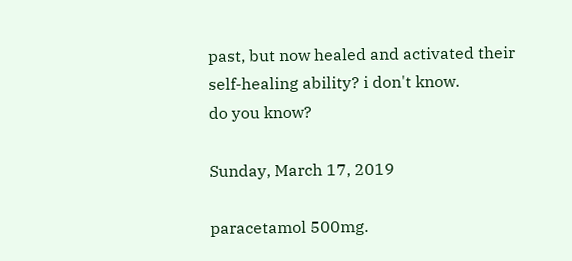past, but now healed and activated their self-healing ability? i don't know.
do you know?

Sunday, March 17, 2019

paracetamol 500mg.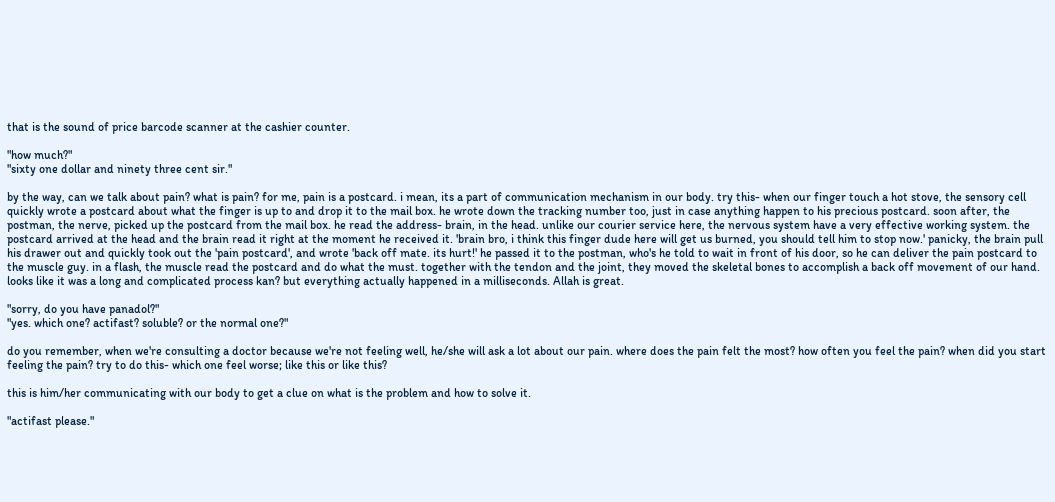that is the sound of price barcode scanner at the cashier counter.

"how much?"
"sixty one dollar and ninety three cent sir."

by the way, can we talk about pain? what is pain? for me, pain is a postcard. i mean, its a part of communication mechanism in our body. try this- when our finger touch a hot stove, the sensory cell quickly wrote a postcard about what the finger is up to and drop it to the mail box. he wrote down the tracking number too, just in case anything happen to his precious postcard. soon after, the postman, the nerve, picked up the postcard from the mail box. he read the address- brain, in the head. unlike our courier service here, the nervous system have a very effective working system. the postcard arrived at the head and the brain read it right at the moment he received it. 'brain bro, i think this finger dude here will get us burned, you should tell him to stop now.' panicky, the brain pull his drawer out and quickly took out the 'pain postcard', and wrote 'back off mate. its hurt!' he passed it to the postman, who's he told to wait in front of his door, so he can deliver the pain postcard to the muscle guy. in a flash, the muscle read the postcard and do what the must. together with the tendon and the joint, they moved the skeletal bones to accomplish a back off movement of our hand. looks like it was a long and complicated process kan? but everything actually happened in a milliseconds. Allah is great.

"sorry, do you have panadol?"
"yes. which one? actifast? soluble? or the normal one?"

do you remember, when we're consulting a doctor because we're not feeling well, he/she will ask a lot about our pain. where does the pain felt the most? how often you feel the pain? when did you start feeling the pain? try to do this- which one feel worse; like this or like this?

this is him/her communicating with our body to get a clue on what is the problem and how to solve it.

"actifast please."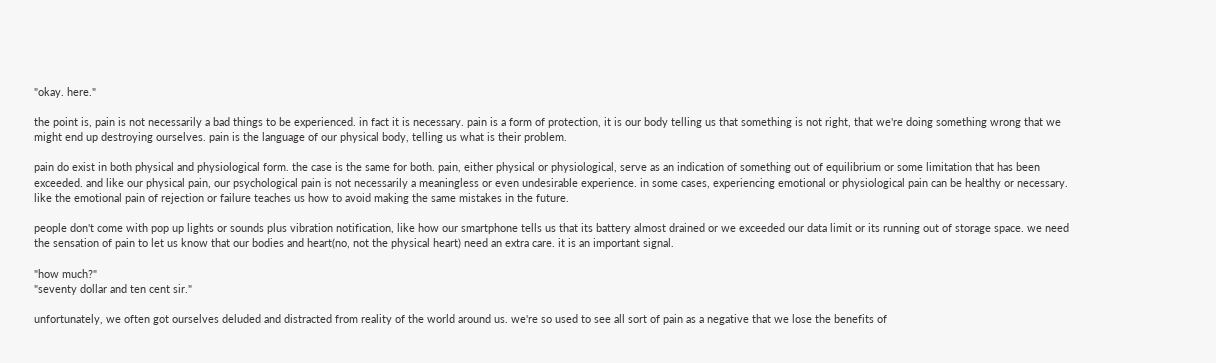"okay. here."

the point is, pain is not necessarily a bad things to be experienced. in fact it is necessary. pain is a form of protection, it is our body telling us that something is not right, that we're doing something wrong that we might end up destroying ourselves. pain is the language of our physical body, telling us what is their problem.

pain do exist in both physical and physiological form. the case is the same for both. pain, either physical or physiological, serve as an indication of something out of equilibrium or some limitation that has been exceeded. and like our physical pain, our psychological pain is not necessarily a meaningless or even undesirable experience. in some cases, experiencing emotional or physiological pain can be healthy or necessary. like the emotional pain of rejection or failure teaches us how to avoid making the same mistakes in the future.

people don't come with pop up lights or sounds plus vibration notification, like how our smartphone tells us that its battery almost drained or we exceeded our data limit or its running out of storage space. we need the sensation of pain to let us know that our bodies and heart(no, not the physical heart) need an extra care. it is an important signal.

"how much?"
"seventy dollar and ten cent sir."

unfortunately, we often got ourselves deluded and distracted from reality of the world around us. we're so used to see all sort of pain as a negative that we lose the benefits of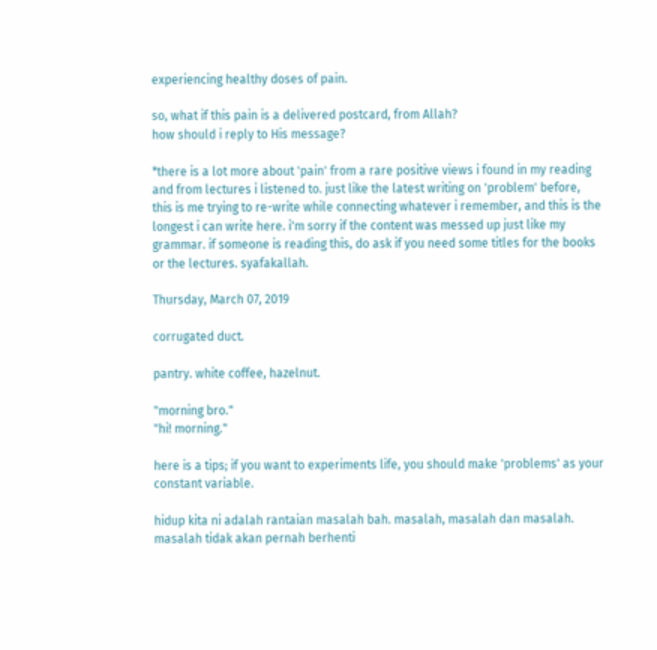experiencing healthy doses of pain.

so, what if this pain is a delivered postcard, from Allah?
how should i reply to His message?

*there is a lot more about 'pain' from a rare positive views i found in my reading and from lectures i listened to. just like the latest writing on 'problem' before, this is me trying to re-write while connecting whatever i remember, and this is the longest i can write here. i'm sorry if the content was messed up just like my grammar. if someone is reading this, do ask if you need some titles for the books or the lectures. syafakallah.

Thursday, March 07, 2019

corrugated duct.

pantry. white coffee, hazelnut.

"morning bro."
"hi! morning."

here is a tips; if you want to experiments life, you should make 'problems' as your constant variable.

hidup kita ni adalah rantaian masalah bah. masalah, masalah dan masalah. masalah tidak akan pernah berhenti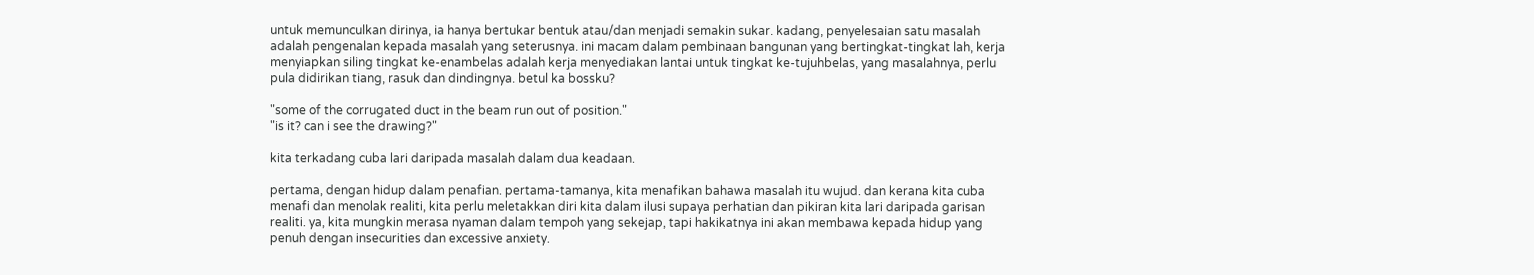untuk memunculkan dirinya, ia hanya bertukar bentuk atau/dan menjadi semakin sukar. kadang, penyelesaian satu masalah adalah pengenalan kepada masalah yang seterusnya. ini macam dalam pembinaan bangunan yang bertingkat-tingkat lah, kerja menyiapkan siling tingkat ke-enambelas adalah kerja menyediakan lantai untuk tingkat ke-tujuhbelas, yang masalahnya, perlu pula didirikan tiang, rasuk dan dindingnya. betul ka bossku?

"some of the corrugated duct in the beam run out of position."
"is it? can i see the drawing?"

kita terkadang cuba lari daripada masalah dalam dua keadaan.

pertama, dengan hidup dalam penafian. pertama-tamanya, kita menafikan bahawa masalah itu wujud. dan kerana kita cuba menafi dan menolak realiti, kita perlu meletakkan diri kita dalam ilusi supaya perhatian dan pikiran kita lari daripada garisan realiti. ya, kita mungkin merasa nyaman dalam tempoh yang sekejap, tapi hakikatnya ini akan membawa kepada hidup yang penuh dengan insecurities dan excessive anxiety.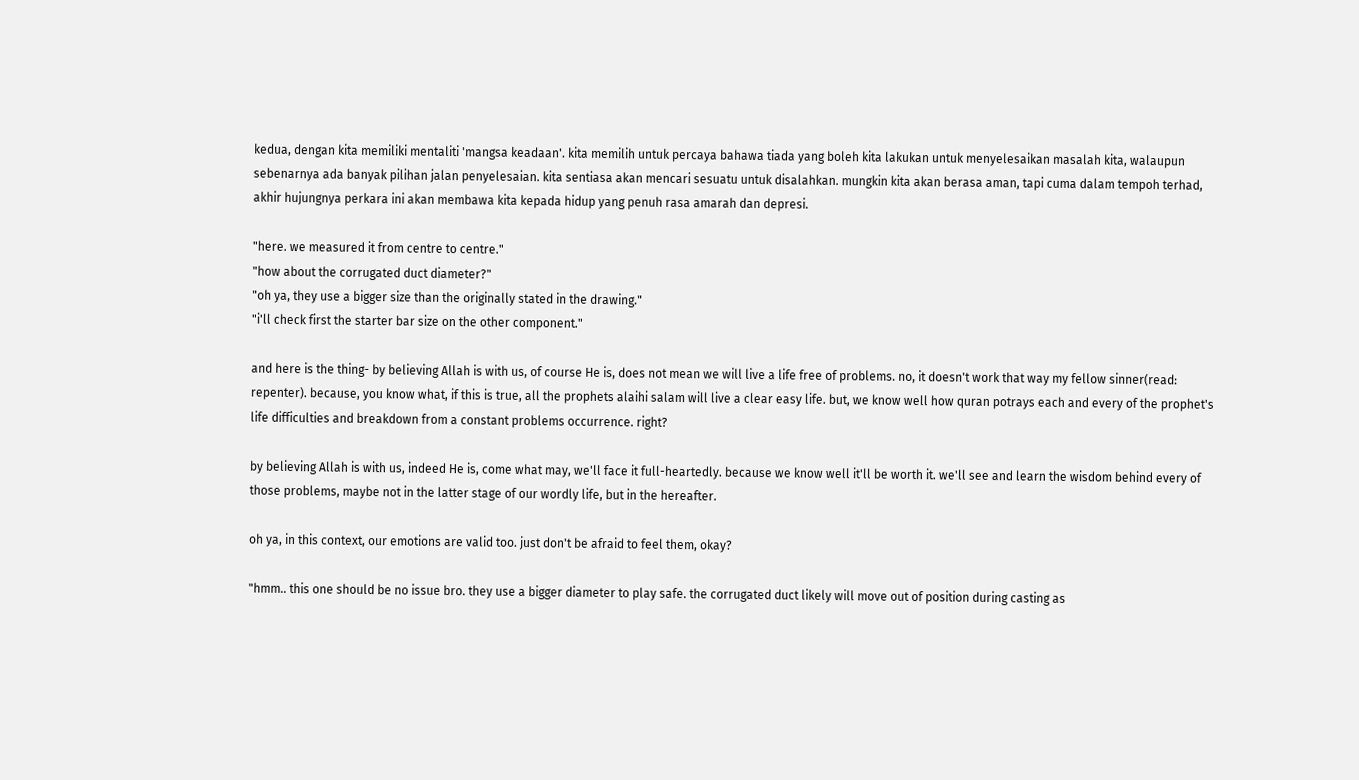kedua, dengan kita memiliki mentaliti 'mangsa keadaan'. kita memilih untuk percaya bahawa tiada yang boleh kita lakukan untuk menyelesaikan masalah kita, walaupun sebenarnya ada banyak pilihan jalan penyelesaian. kita sentiasa akan mencari sesuatu untuk disalahkan. mungkin kita akan berasa aman, tapi cuma dalam tempoh terhad, akhir hujungnya perkara ini akan membawa kita kepada hidup yang penuh rasa amarah dan depresi.

"here. we measured it from centre to centre."
"how about the corrugated duct diameter?"
"oh ya, they use a bigger size than the originally stated in the drawing."
"i'll check first the starter bar size on the other component."

and here is the thing- by believing Allah is with us, of course He is, does not mean we will live a life free of problems. no, it doesn't work that way my fellow sinner(read: repenter). because, you know what, if this is true, all the prophets alaihi salam will live a clear easy life. but, we know well how quran potrays each and every of the prophet's life difficulties and breakdown from a constant problems occurrence. right?

by believing Allah is with us, indeed He is, come what may, we'll face it full-heartedly. because we know well it'll be worth it. we'll see and learn the wisdom behind every of those problems, maybe not in the latter stage of our wordly life, but in the hereafter.

oh ya, in this context, our emotions are valid too. just don't be afraid to feel them, okay?

"hmm.. this one should be no issue bro. they use a bigger diameter to play safe. the corrugated duct likely will move out of position during casting as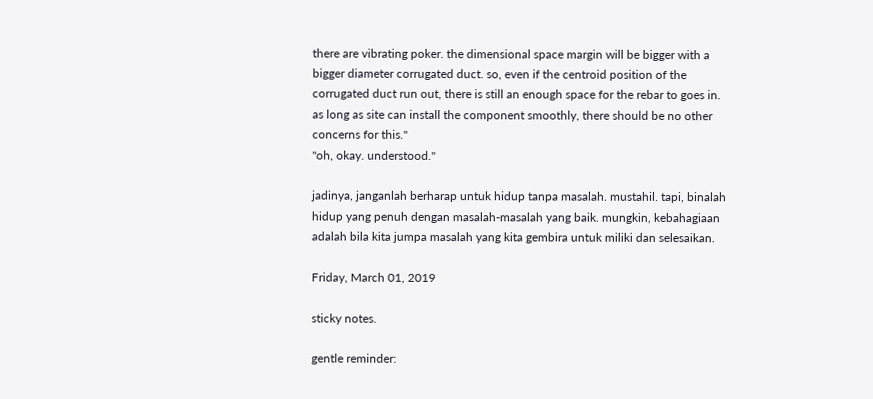there are vibrating poker. the dimensional space margin will be bigger with a bigger diameter corrugated duct. so, even if the centroid position of the corrugated duct run out, there is still an enough space for the rebar to goes in. as long as site can install the component smoothly, there should be no other concerns for this."
"oh, okay. understood."

jadinya, janganlah berharap untuk hidup tanpa masalah. mustahil. tapi, binalah hidup yang penuh dengan masalah-masalah yang baik. mungkin, kebahagiaan adalah bila kita jumpa masalah yang kita gembira untuk miliki dan selesaikan.

Friday, March 01, 2019

sticky notes.

gentle reminder: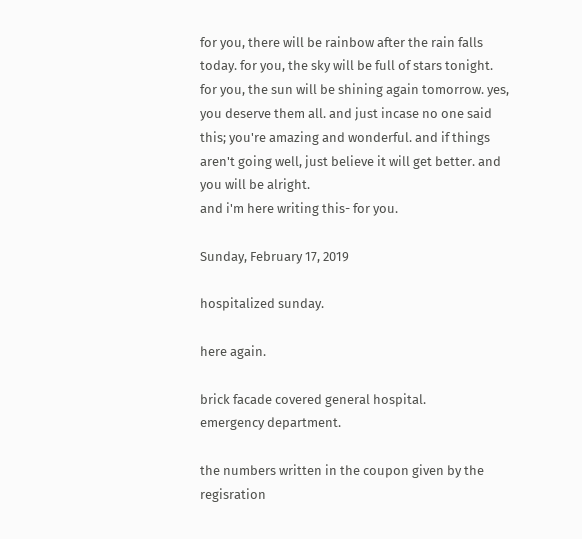for you, there will be rainbow after the rain falls today. for you, the sky will be full of stars tonight. for you, the sun will be shining again tomorrow. yes, you deserve them all. and just incase no one said this; you're amazing and wonderful. and if things aren't going well, just believe it will get better. and you will be alright.
and i'm here writing this- for you.

Sunday, February 17, 2019

hospitalized sunday.

here again.

brick facade covered general hospital.
emergency department.

the numbers written in the coupon given by the regisration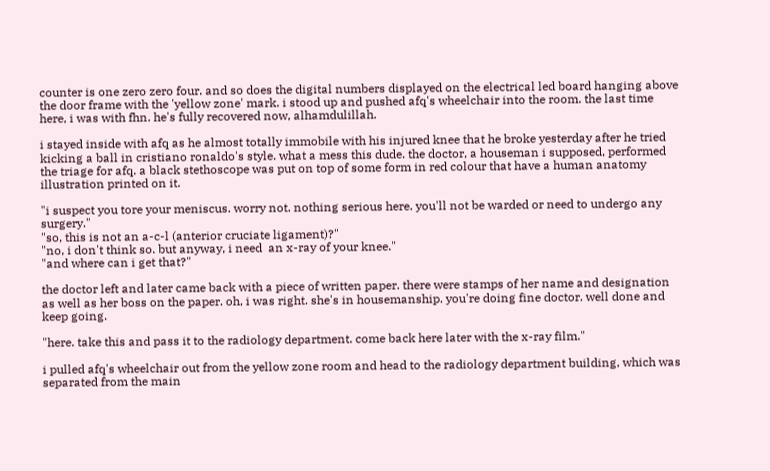counter is one zero zero four. and so does the digital numbers displayed on the electrical led board hanging above the door frame with the 'yellow zone' mark. i stood up and pushed afq's wheelchair into the room. the last time here, i was with fhn. he's fully recovered now, alhamdulillah.

i stayed inside with afq as he almost totally immobile with his injured knee that he broke yesterday after he tried kicking a ball in cristiano ronaldo's style. what a mess this dude. the doctor, a houseman i supposed, performed the triage for afq. a black stethoscope was put on top of some form in red colour that have a human anatomy illustration printed on it.

"i suspect you tore your meniscus. worry not. nothing serious here. you'll not be warded or need to undergo any surgery."
"so, this is not an a-c-l (anterior cruciate ligament)?"
"no, i don't think so. but anyway, i need  an x-ray of your knee."
"and where can i get that?"

the doctor left and later came back with a piece of written paper. there were stamps of her name and designation as well as her boss on the paper. oh, i was right. she's in housemanship. you're doing fine doctor. well done and keep going.

"here. take this and pass it to the radiology department. come back here later with the x-ray film."

i pulled afq's wheelchair out from the yellow zone room and head to the radiology department building, which was separated from the main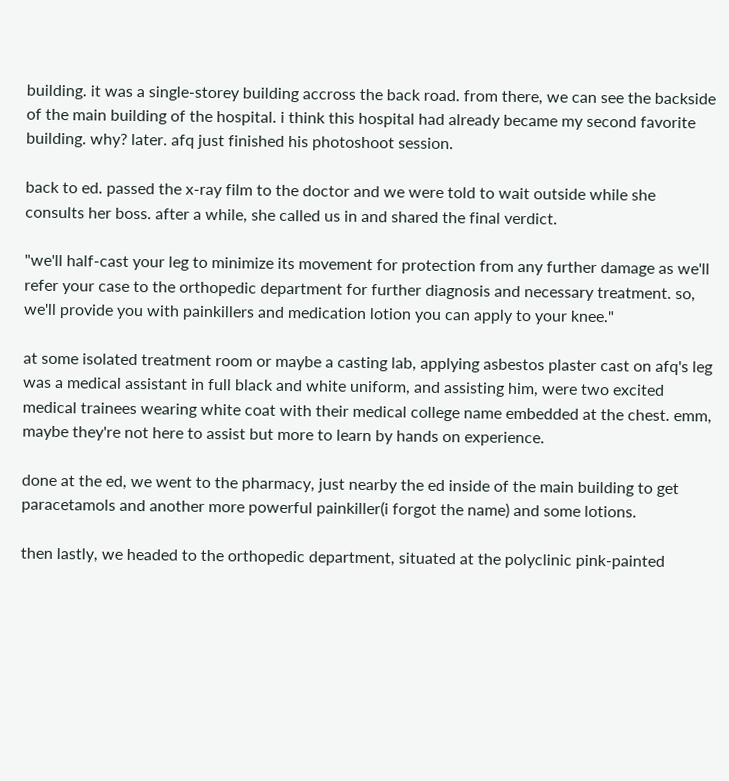building. it was a single-storey building accross the back road. from there, we can see the backside of the main building of the hospital. i think this hospital had already became my second favorite building. why? later. afq just finished his photoshoot session.

back to ed. passed the x-ray film to the doctor and we were told to wait outside while she consults her boss. after a while, she called us in and shared the final verdict.

"we'll half-cast your leg to minimize its movement for protection from any further damage as we'll refer your case to the orthopedic department for further diagnosis and necessary treatment. so, we'll provide you with painkillers and medication lotion you can apply to your knee."

at some isolated treatment room or maybe a casting lab, applying asbestos plaster cast on afq's leg was a medical assistant in full black and white uniform, and assisting him, were two excited medical trainees wearing white coat with their medical college name embedded at the chest. emm, maybe they're not here to assist but more to learn by hands on experience.

done at the ed, we went to the pharmacy, just nearby the ed inside of the main building to get paracetamols and another more powerful painkiller(i forgot the name) and some lotions.

then lastly, we headed to the orthopedic department, situated at the polyclinic pink-painted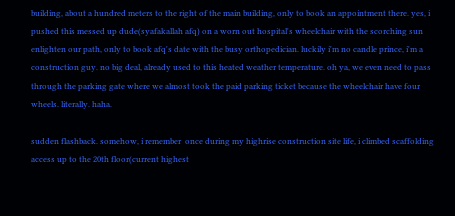building, about a hundred meters to the right of the main building, only to book an appointment there. yes, i pushed this messed up dude(syafakallah afq) on a worn out hospital's wheelchair with the scorching sun enlighten our path, only to book afq's date with the busy orthopedician. luckily i'm no candle prince, i'm a construction guy. no big deal, already used to this heated weather temperature. oh ya, we even need to pass through the parking gate where we almost took the paid parking ticket because the wheelchair have four wheels. literally. haha.

sudden flashback. somehow, i remember  once during my highrise construction site life, i climbed scaffolding access up to the 20th floor(current highest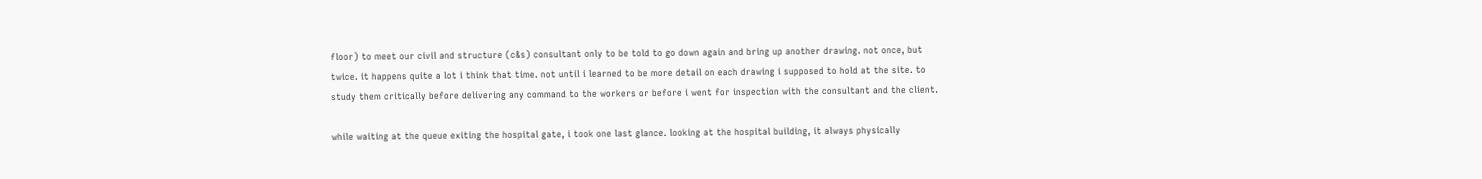floor) to meet our civil and structure (c&s) consultant only to be told to go down again and bring up another drawing. not once, but twice. it happens quite a lot i think that time. not until i learned to be more detail on each drawing i supposed to hold at the site. to study them critically before delivering any command to the workers or before i went for inspection with the consultant and the client.

while waiting at the queue exiting the hospital gate, i took one last glance. looking at the hospital building, it always physically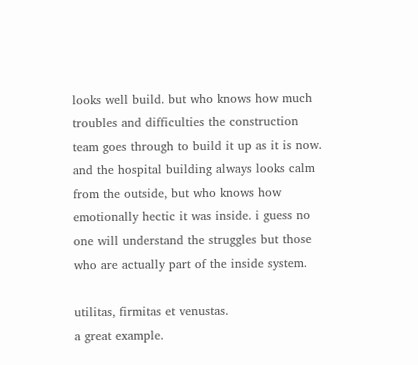looks well build. but who knows how much troubles and difficulties the construction team goes through to build it up as it is now. and the hospital building always looks calm from the outside, but who knows how emotionally hectic it was inside. i guess no one will understand the struggles but those who are actually part of the inside system.

utilitas, firmitas et venustas.
a great example.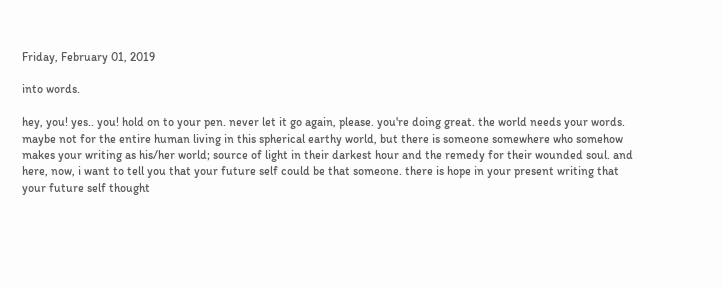Friday, February 01, 2019

into words.

hey, you! yes.. you! hold on to your pen. never let it go again, please. you're doing great. the world needs your words. maybe not for the entire human living in this spherical earthy world, but there is someone somewhere who somehow makes your writing as his/her world; source of light in their darkest hour and the remedy for their wounded soul. and here, now, i want to tell you that your future self could be that someone. there is hope in your present writing that your future self thought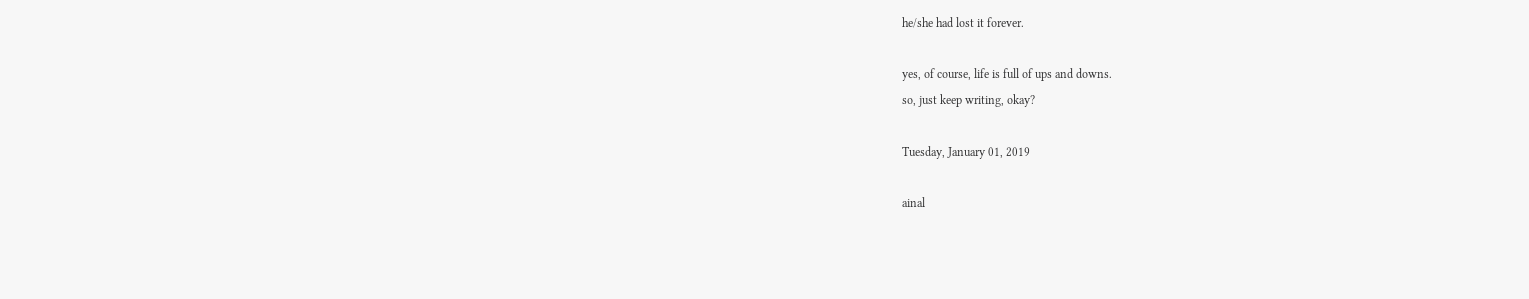he/she had lost it forever.

yes, of course, life is full of ups and downs.
so, just keep writing, okay?

Tuesday, January 01, 2019

ainal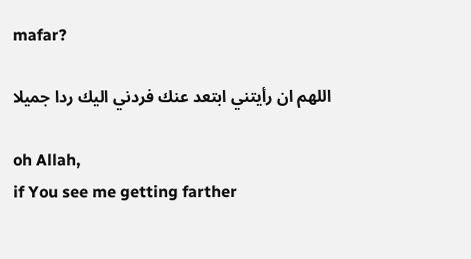mafar?

اللهم ان رأيتني ابتعد عنك فردني اليك ردا جميلا

oh Allah,
if You see me getting farther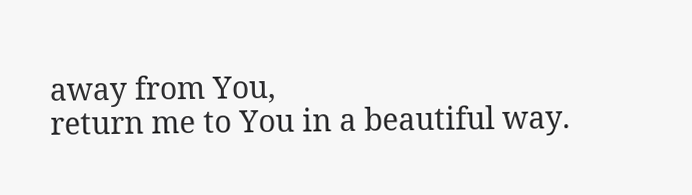away from You,
return me to You in a beautiful way.